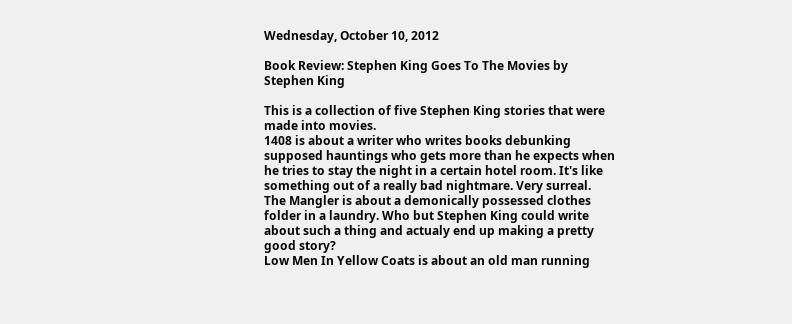Wednesday, October 10, 2012

Book Review: Stephen King Goes To The Movies by Stephen King

This is a collection of five Stephen King stories that were made into movies.
1408 is about a writer who writes books debunking supposed hauntings who gets more than he expects when he tries to stay the night in a certain hotel room. It's like something out of a really bad nightmare. Very surreal.
The Mangler is about a demonically possessed clothes folder in a laundry. Who but Stephen King could write about such a thing and actualy end up making a pretty good story?
Low Men In Yellow Coats is about an old man running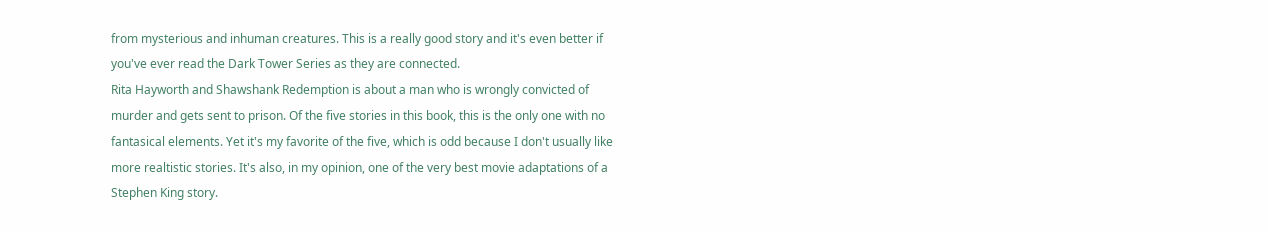from mysterious and inhuman creatures. This is a really good story and it's even better if you've ever read the Dark Tower Series as they are connected.
Rita Hayworth and Shawshank Redemption is about a man who is wrongly convicted of murder and gets sent to prison. Of the five stories in this book, this is the only one with no fantasical elements. Yet it's my favorite of the five, which is odd because I don't usually like more realtistic stories. It's also, in my opinion, one of the very best movie adaptations of a Stephen King story.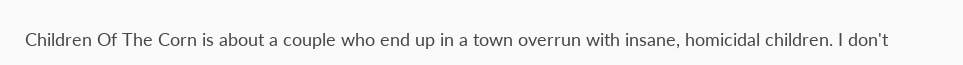Children Of The Corn is about a couple who end up in a town overrun with insane, homicidal children. I don't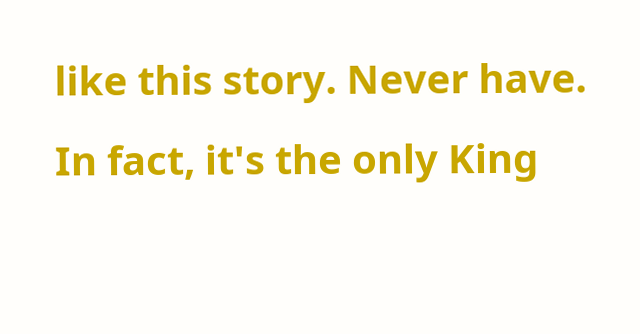like this story. Never have. In fact, it's the only King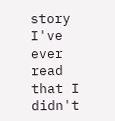story I've ever read that I didn't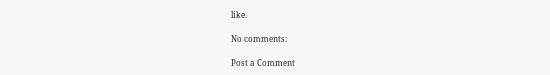like.

No comments:

Post a Comment